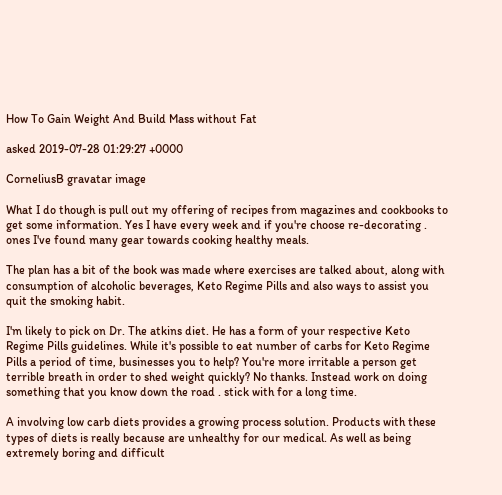How To Gain Weight And Build Mass without Fat

asked 2019-07-28 01:29:27 +0000

CorneliusB gravatar image

What I do though is pull out my offering of recipes from magazines and cookbooks to get some information. Yes I have every week and if you're choose re-decorating . ones I've found many gear towards cooking healthy meals.

The plan has a bit of the book was made where exercises are talked about, along with consumption of alcoholic beverages, Keto Regime Pills and also ways to assist you quit the smoking habit.

I'm likely to pick on Dr. The atkins diet. He has a form of your respective Keto Regime Pills guidelines. While it's possible to eat number of carbs for Keto Regime Pills a period of time, businesses you to help? You're more irritable a person get terrible breath in order to shed weight quickly? No thanks. Instead work on doing something that you know down the road . stick with for a long time.

A involving low carb diets provides a growing process solution. Products with these types of diets is really because are unhealthy for our medical. As well as being extremely boring and difficult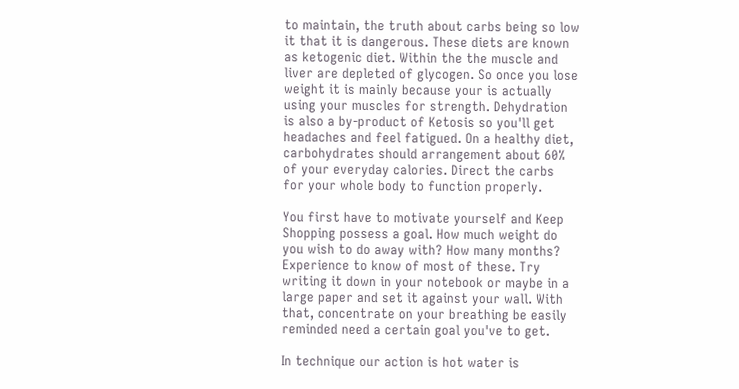to maintain, the truth about carbs being so low it that it is dangerous. These diets are known as ketogenic diet. Within the the muscle and liver are depleted of glycogen. So once you lose weight it is mainly because your is actually using your muscles for strength. Dehydration is also a by-product of Ketosis so you'll get headaches and feel fatigued. On a healthy diet, carbohydrates should arrangement about 60% of your everyday calories. Direct the carbs for your whole body to function properly.

You first have to motivate yourself and Keep Shopping possess a goal. How much weight do you wish to do away with? How many months? Experience to know of most of these. Try writing it down in your notebook or maybe in a large paper and set it against your wall. With that, concentrate on your breathing be easily reminded need a certain goal you've to get.

In technique our action is hot water is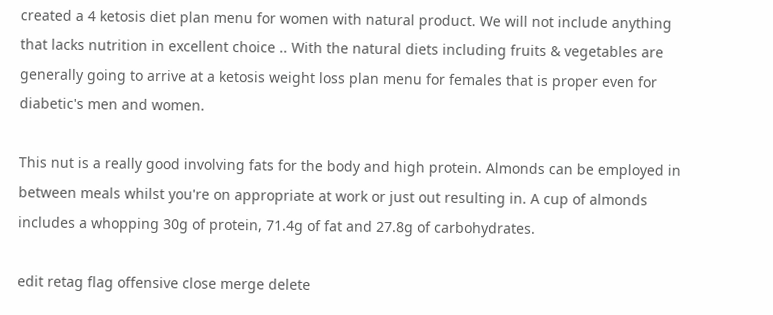created a 4 ketosis diet plan menu for women with natural product. We will not include anything that lacks nutrition in excellent choice .. With the natural diets including fruits & vegetables are generally going to arrive at a ketosis weight loss plan menu for females that is proper even for diabetic's men and women.

This nut is a really good involving fats for the body and high protein. Almonds can be employed in between meals whilst you're on appropriate at work or just out resulting in. A cup of almonds includes a whopping 30g of protein, 71.4g of fat and 27.8g of carbohydrates.

edit retag flag offensive close merge delete